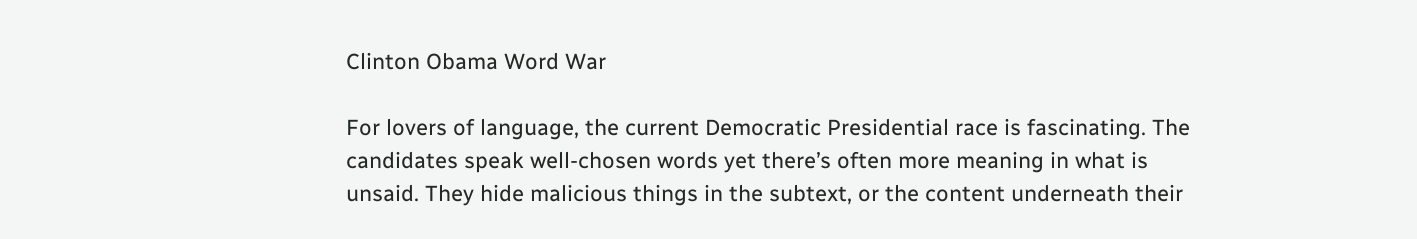Clinton Obama Word War

For lovers of language, the current Democratic Presidential race is fascinating. The candidates speak well-chosen words yet there’s often more meaning in what is unsaid. They hide malicious things in the subtext, or the content underneath their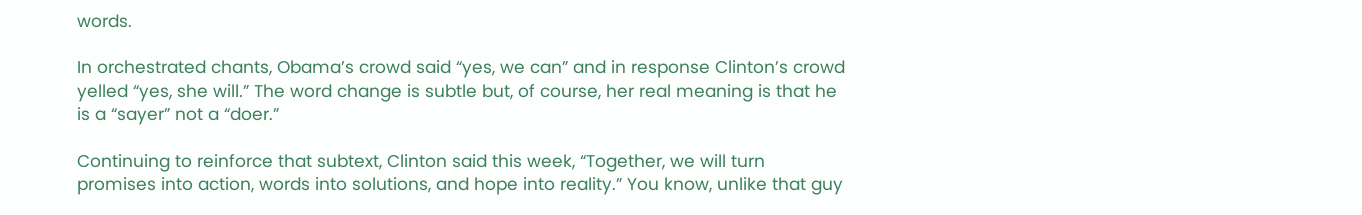words.

In orchestrated chants, Obama’s crowd said “yes, we can” and in response Clinton’s crowd yelled “yes, she will.” The word change is subtle but, of course, her real meaning is that he is a “sayer” not a “doer.”

Continuing to reinforce that subtext, Clinton said this week, “Together, we will turn promises into action, words into solutions, and hope into reality.” You know, unlike that guy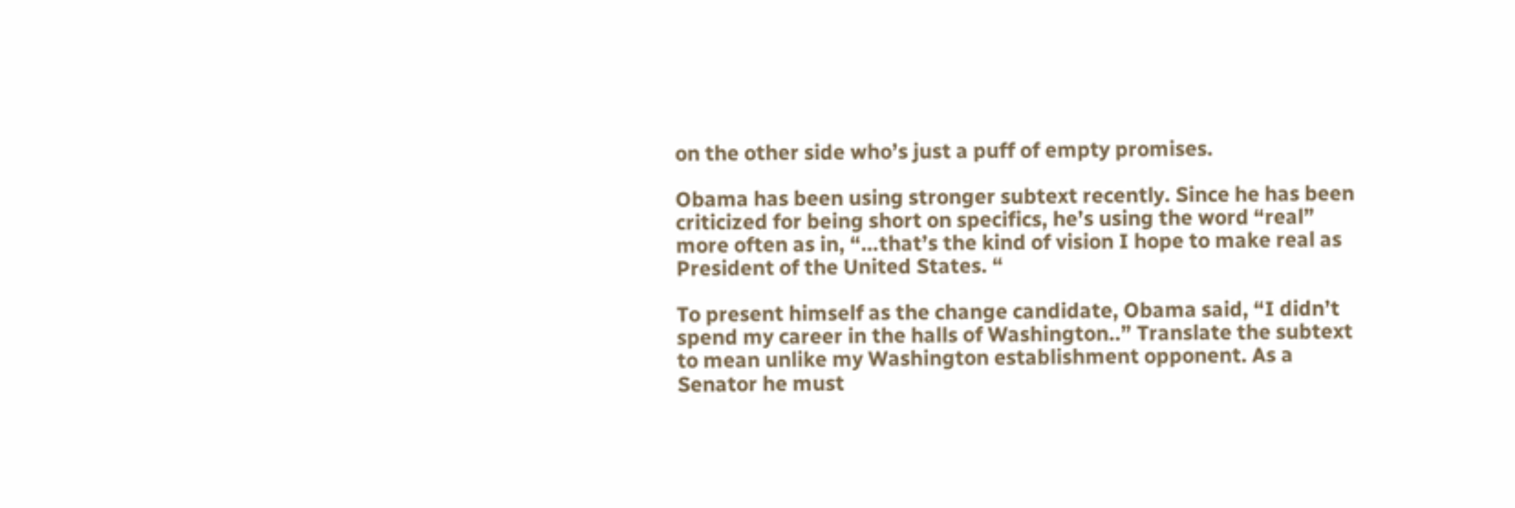on the other side who’s just a puff of empty promises.

Obama has been using stronger subtext recently. Since he has been criticized for being short on specifics, he’s using the word “real” more often as in, “…that’s the kind of vision I hope to make real as President of the United States. “

To present himself as the change candidate, Obama said, “I didn’t spend my career in the halls of Washington..” Translate the subtext to mean unlike my Washington establishment opponent. As a Senator he must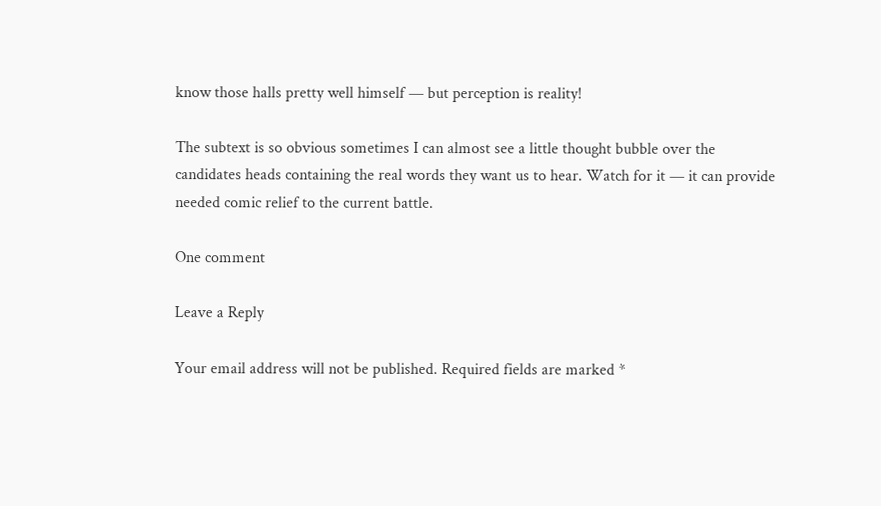know those halls pretty well himself — but perception is reality!

The subtext is so obvious sometimes I can almost see a little thought bubble over the candidates heads containing the real words they want us to hear. Watch for it — it can provide needed comic relief to the current battle.

One comment

Leave a Reply

Your email address will not be published. Required fields are marked *